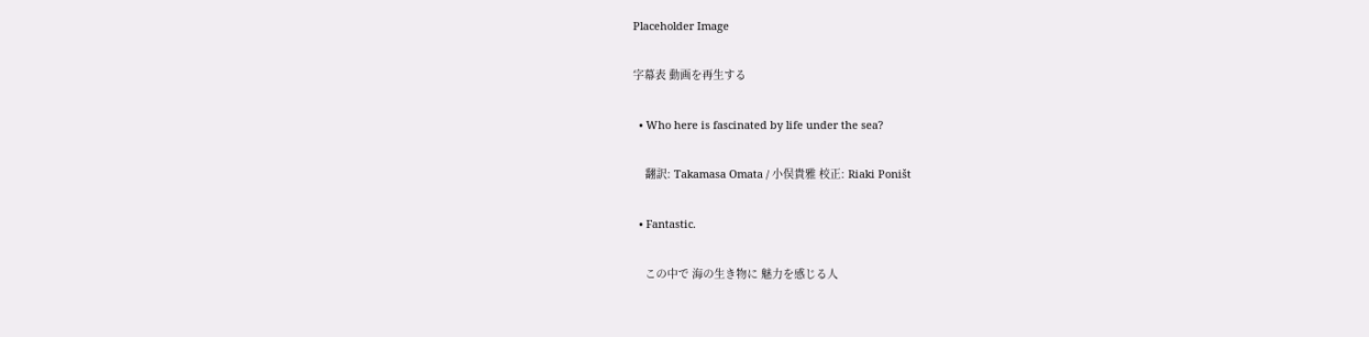Placeholder Image

字幕表 動画を再生する

  • Who here is fascinated by life under the sea?

    翻訳: Takamasa Omata / 小俣貴雅 校正: Riaki Poništ

  • Fantastic.

    この中で 海の生き物に 魅力を感じる人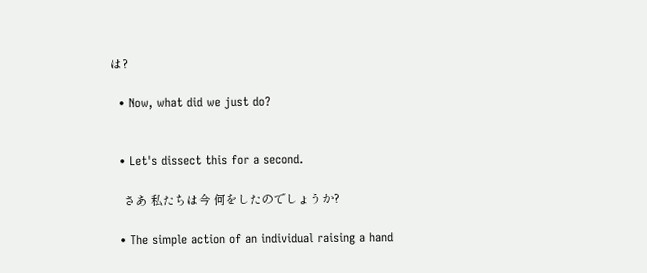は?

  • Now, what did we just do?


  • Let's dissect this for a second.

    さあ 私たちは今 何をしたのでしょうか?

  • The simple action of an individual raising a hand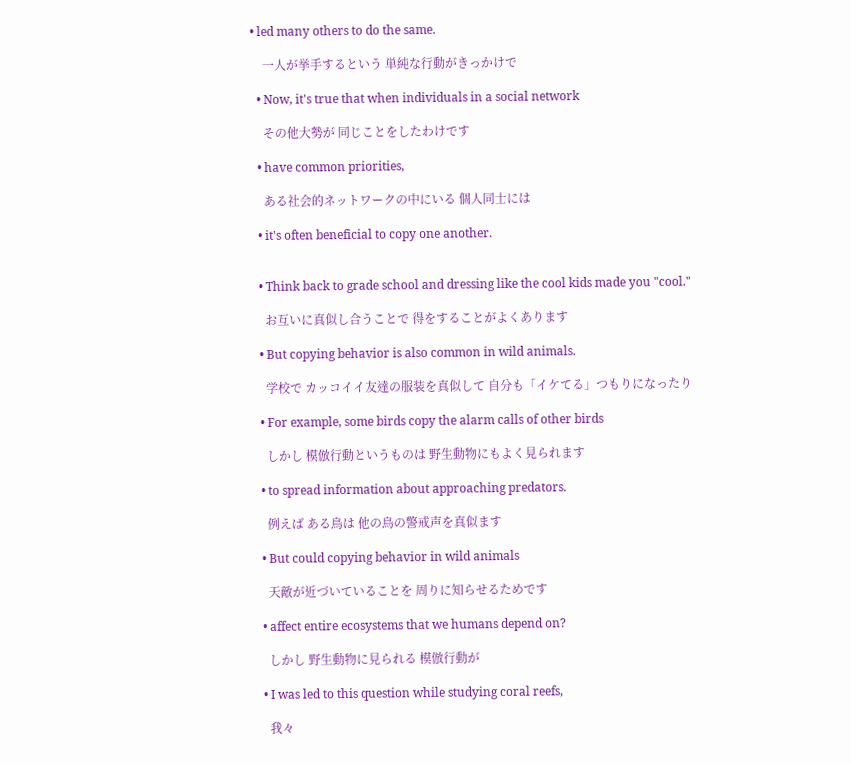• led many others to do the same.

    一人が挙手するという 単純な行動がきっかけで

  • Now, it's true that when individuals in a social network

    その他大勢が 同じことをしたわけです

  • have common priorities,

    ある社会的ネットワークの中にいる 個人同士には

  • it's often beneficial to copy one another.


  • Think back to grade school and dressing like the cool kids made you "cool."

    お互いに真似し合うことで 得をすることがよくあります

  • But copying behavior is also common in wild animals.

    学校で カッコイイ友達の服装を真似して 自分も「イケてる」つもりになったり

  • For example, some birds copy the alarm calls of other birds

    しかし 模倣行動というものは 野生動物にもよく見られます

  • to spread information about approaching predators.

    例えば ある鳥は 他の鳥の警戒声を真似ます

  • But could copying behavior in wild animals

    天敵が近づいていることを 周りに知らせるためです

  • affect entire ecosystems that we humans depend on?

    しかし 野生動物に見られる 模倣行動が

  • I was led to this question while studying coral reefs,

    我々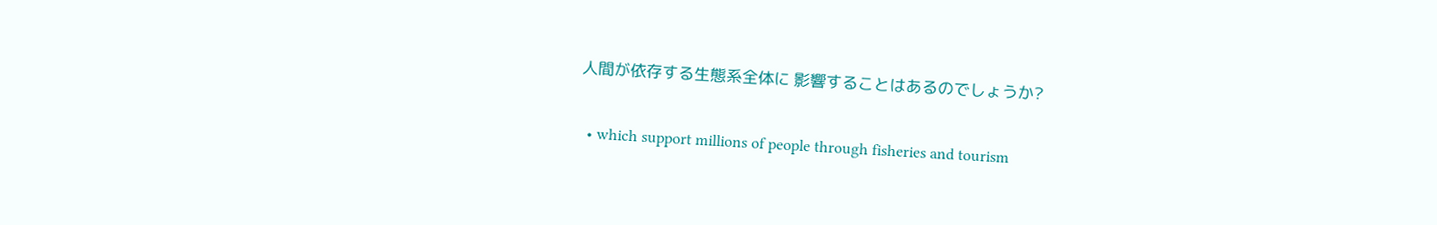人間が依存する生態系全体に 影響することはあるのでしょうか?

  • which support millions of people through fisheries and tourism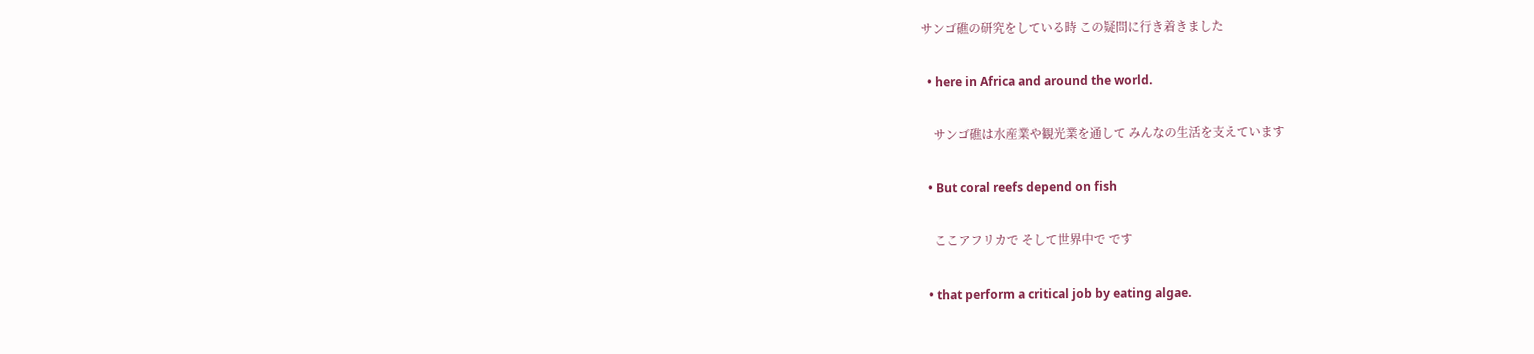サンゴ礁の研究をしている時 この疑問に行き着きました

  • here in Africa and around the world.

    サンゴ礁は水産業や観光業を通して みんなの生活を支えています

  • But coral reefs depend on fish

    ここアフリカで そして世界中で です

  • that perform a critical job by eating algae.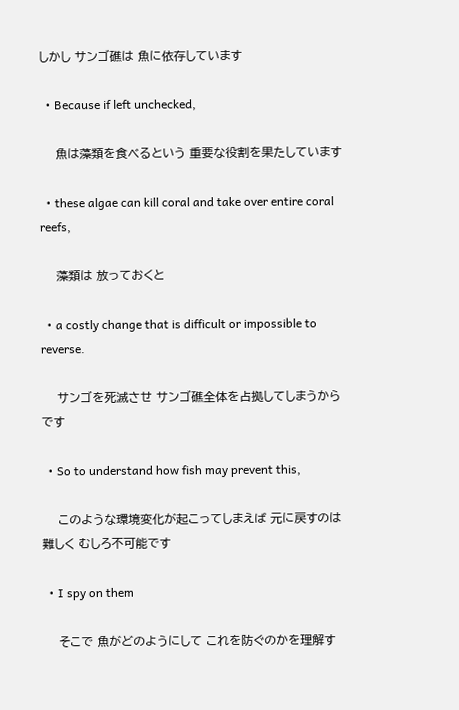しかし サンゴ礁は 魚に依存しています

  • Because if left unchecked,

    魚は藻類を食べるという 重要な役割を果たしています

  • these algae can kill coral and take over entire coral reefs,

    藻類は 放っておくと

  • a costly change that is difficult or impossible to reverse.

    サンゴを死滅させ サンゴ礁全体を占拠してしまうからです

  • So to understand how fish may prevent this,

    このような環境変化が起こってしまえば 元に戻すのは難しく むしろ不可能です

  • I spy on them

    そこで 魚がどのようにして これを防ぐのかを理解す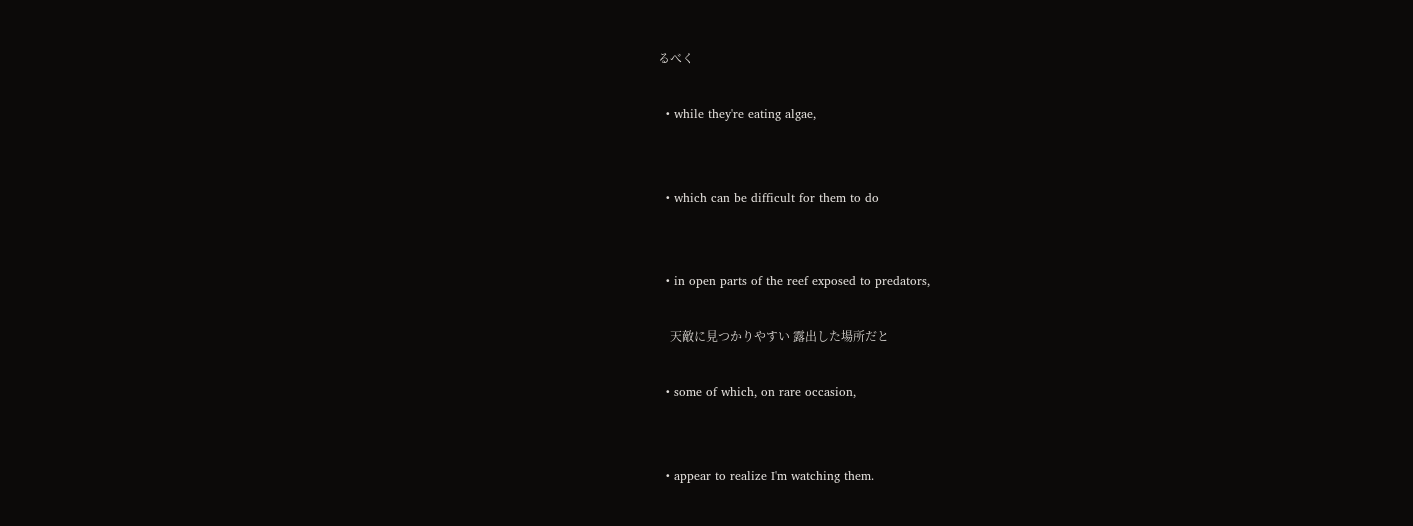るべく

  • while they're eating algae,


  • which can be difficult for them to do


  • in open parts of the reef exposed to predators,

    天敵に見つかりやすい 露出した場所だと

  • some of which, on rare occasion,


  • appear to realize I'm watching them.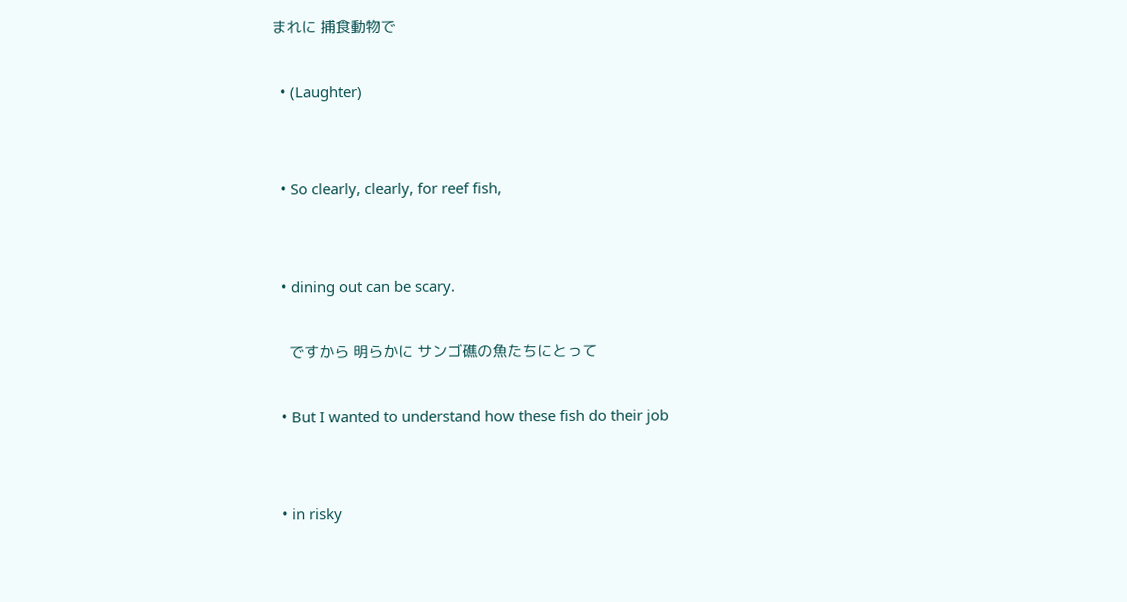まれに 捕食動物で

  • (Laughter)


  • So clearly, clearly, for reef fish,


  • dining out can be scary.

    ですから 明らかに サンゴ礁の魚たちにとって

  • But I wanted to understand how these fish do their job


  • in risky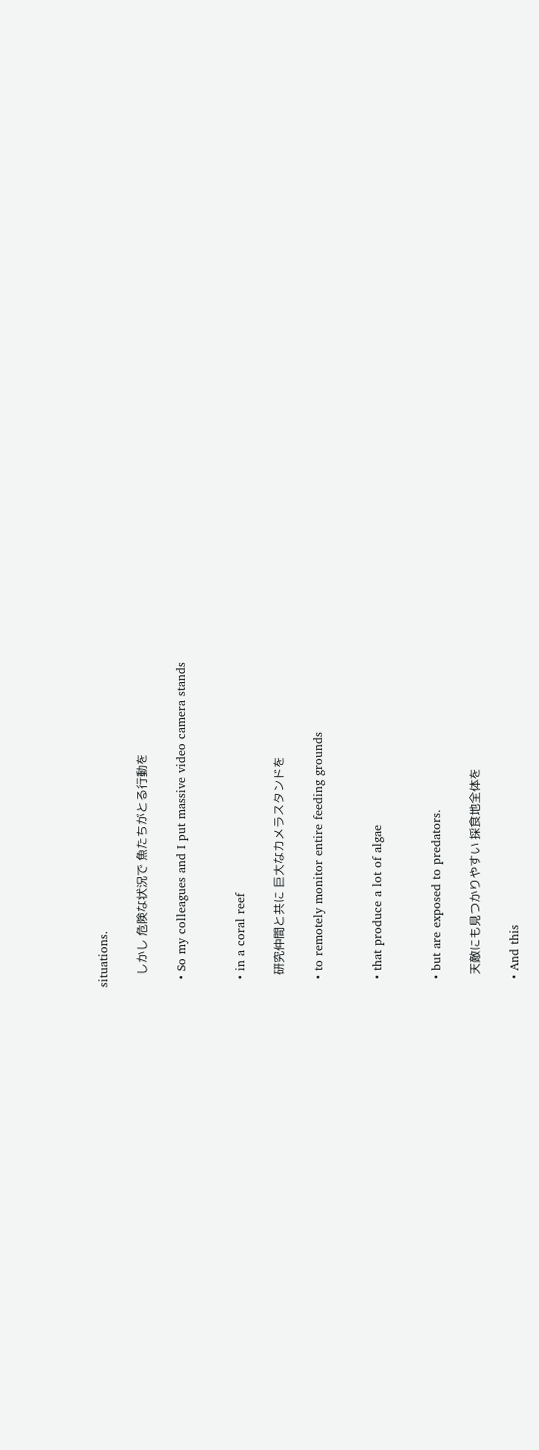situations.

    しかし 危険な状況で 魚たちがとる行動を

  • So my colleagues and I put massive video camera stands


  • in a coral reef

    研究仲間と共に 巨大なカメラスタンドを

  • to remotely monitor entire feeding grounds


  • that produce a lot of algae


  • but are exposed to predators.

    天敵にも見つかりやすい 採食地全体を

  • And this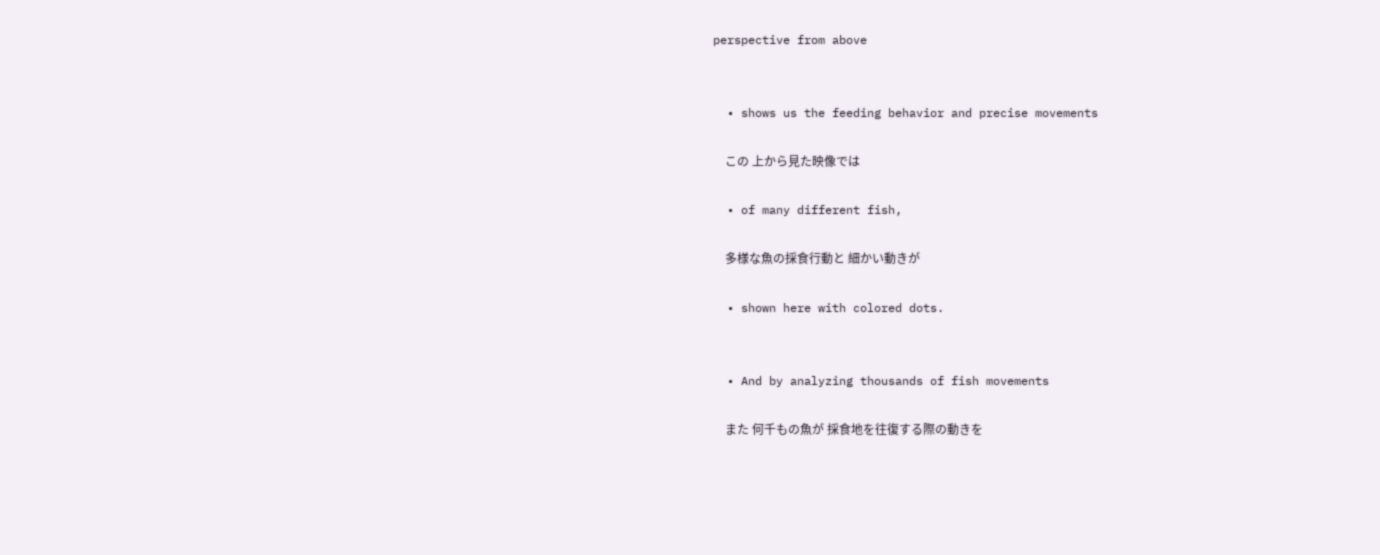perspective from above


  • shows us the feeding behavior and precise movements

    この 上から見た映像では

  • of many different fish,

    多様な魚の採食行動と 細かい動きが

  • shown here with colored dots.


  • And by analyzing thousands of fish movements

    また 何千もの魚が 採食地を往復する際の動きを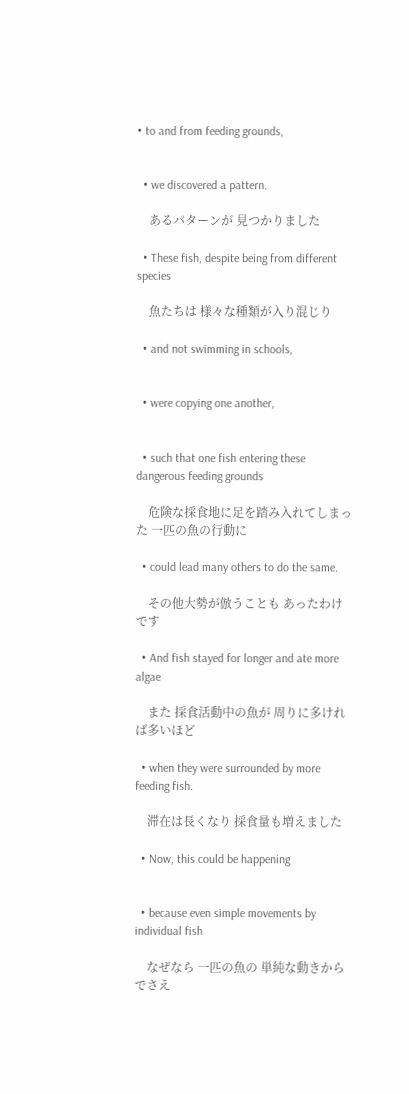• to and from feeding grounds,


  • we discovered a pattern.

    あるパターンが 見つかりました

  • These fish, despite being from different species

    魚たちは 様々な種類が入り混じり

  • and not swimming in schools,


  • were copying one another,


  • such that one fish entering these dangerous feeding grounds

    危険な採食地に足を踏み入れてしまった 一匹の魚の行動に

  • could lead many others to do the same.

    その他大勢が倣うことも あったわけです

  • And fish stayed for longer and ate more algae

    また 採食活動中の魚が 周りに多ければ多いほど

  • when they were surrounded by more feeding fish.

    滞在は長くなり 採食量も増えました

  • Now, this could be happening


  • because even simple movements by individual fish

    なぜなら 一匹の魚の 単純な動きからでさえ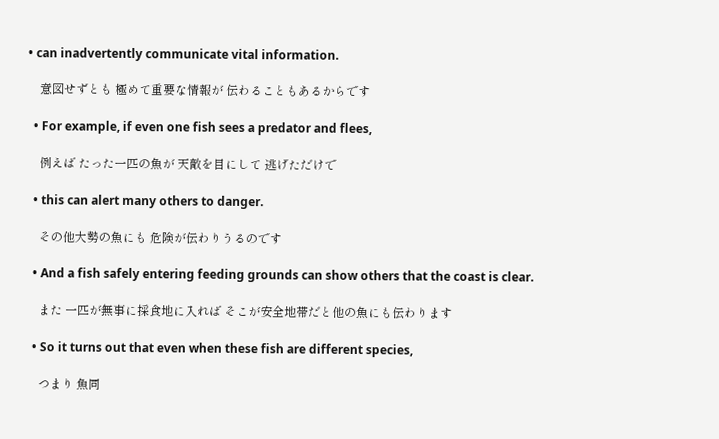• can inadvertently communicate vital information.

    意図せずとも 極めて重要な情報が 伝わることもあるからです

  • For example, if even one fish sees a predator and flees,

    例えば たった一匹の魚が 天敵を目にして 逃げただけで

  • this can alert many others to danger.

    その他大勢の魚にも 危険が伝わりうるのです

  • And a fish safely entering feeding grounds can show others that the coast is clear.

    また 一匹が無事に採食地に入れば そこが安全地帯だと他の魚にも伝わります

  • So it turns out that even when these fish are different species,

    つまり 魚同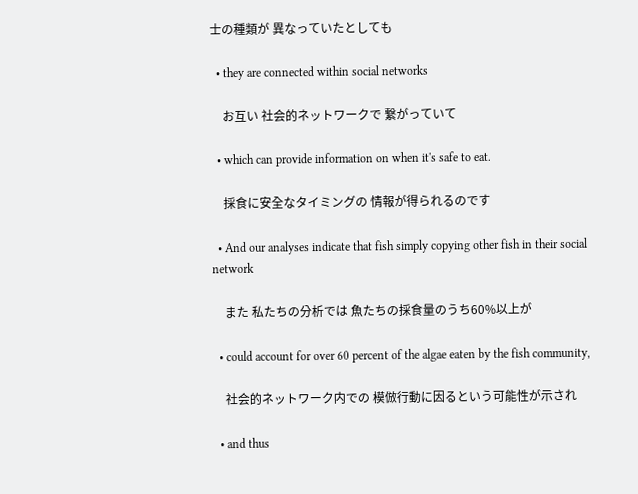士の種類が 異なっていたとしても

  • they are connected within social networks

    お互い 社会的ネットワークで 繋がっていて

  • which can provide information on when it's safe to eat.

    採食に安全なタイミングの 情報が得られるのです

  • And our analyses indicate that fish simply copying other fish in their social network

    また 私たちの分析では 魚たちの採食量のうち60%以上が

  • could account for over 60 percent of the algae eaten by the fish community,

    社会的ネットワーク内での 模倣行動に因るという可能性が示され

  • and thus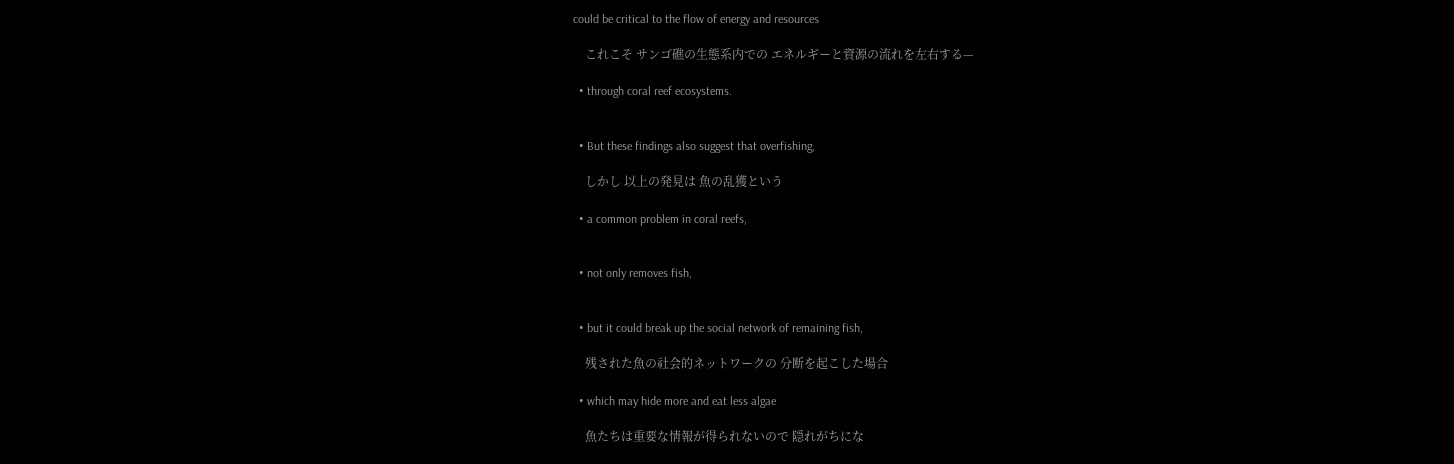could be critical to the flow of energy and resources

    これこそ サンゴ礁の生態系内での エネルギーと資源の流れを左右する—

  • through coral reef ecosystems.


  • But these findings also suggest that overfishing,

    しかし 以上の発見は 魚の乱獲という

  • a common problem in coral reefs,


  • not only removes fish,


  • but it could break up the social network of remaining fish,

    残された魚の社会的ネットワークの 分断を起こした場合

  • which may hide more and eat less algae

    魚たちは重要な情報が得られないので 隠れがちにな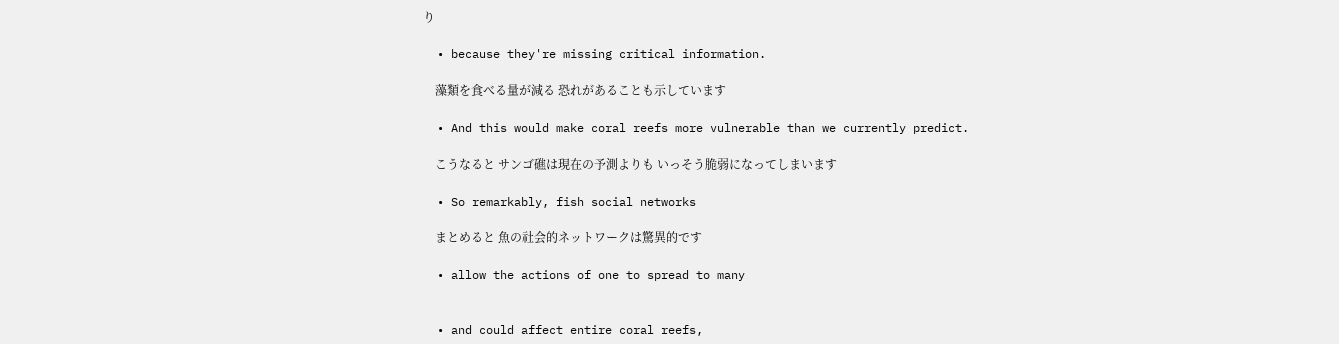り

  • because they're missing critical information.

    藻類を食べる量が減る 恐れがあることも示しています

  • And this would make coral reefs more vulnerable than we currently predict.

    こうなると サンゴ礁は現在の予測よりも いっそう脆弱になってしまいます

  • So remarkably, fish social networks

    まとめると 魚の社会的ネットワークは驚異的です

  • allow the actions of one to spread to many


  • and could affect entire coral reefs,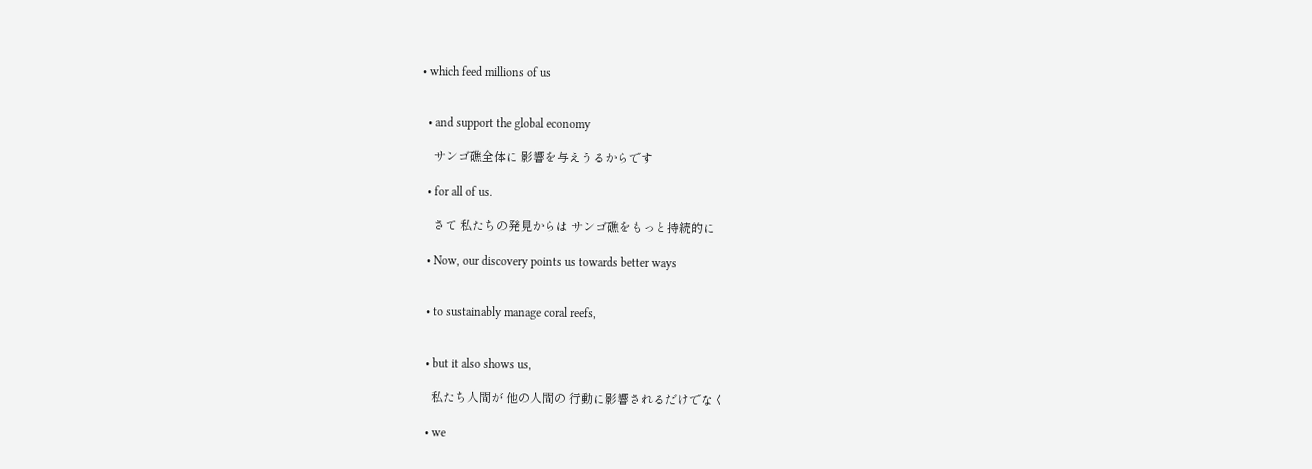• which feed millions of us


  • and support the global economy

    サンゴ礁全体に 影響を与えうるからです

  • for all of us.

    さて 私たちの発見からは サンゴ礁をもっと持続的に

  • Now, our discovery points us towards better ways


  • to sustainably manage coral reefs,


  • but it also shows us,

    私たち人間が 他の人間の 行動に影響されるだけでなく

  • we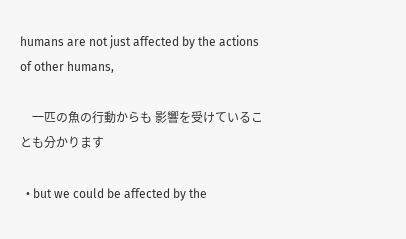humans are not just affected by the actions of other humans,

    一匹の魚の行動からも 影響を受けていることも分かります

  • but we could be affected by the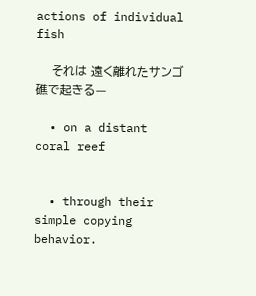actions of individual fish

    それは 遠く離れたサンゴ礁で起きる—

  • on a distant coral reef


  • through their simple copying behavior.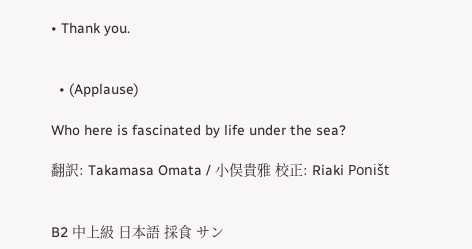• Thank you.


  • (Applause)

Who here is fascinated by life under the sea?

翻訳: Takamasa Omata / 小俣貴雅 校正: Riaki Poništ


B2 中上級 日本語 採食 サン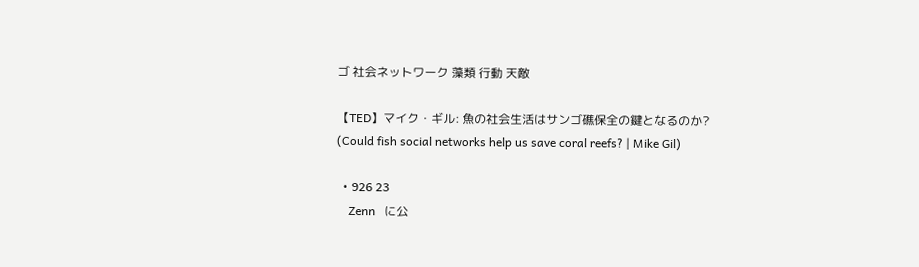ゴ 社会ネットワーク 藻類 行動 天敵

【TED】マイク・ギル: 魚の社会生活はサンゴ礁保全の鍵となるのか? (Could fish social networks help us save coral reefs? | Mike Gil)

  • 926 23
    Zenn   に公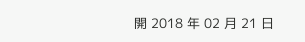開 2018 年 02 月 21 日